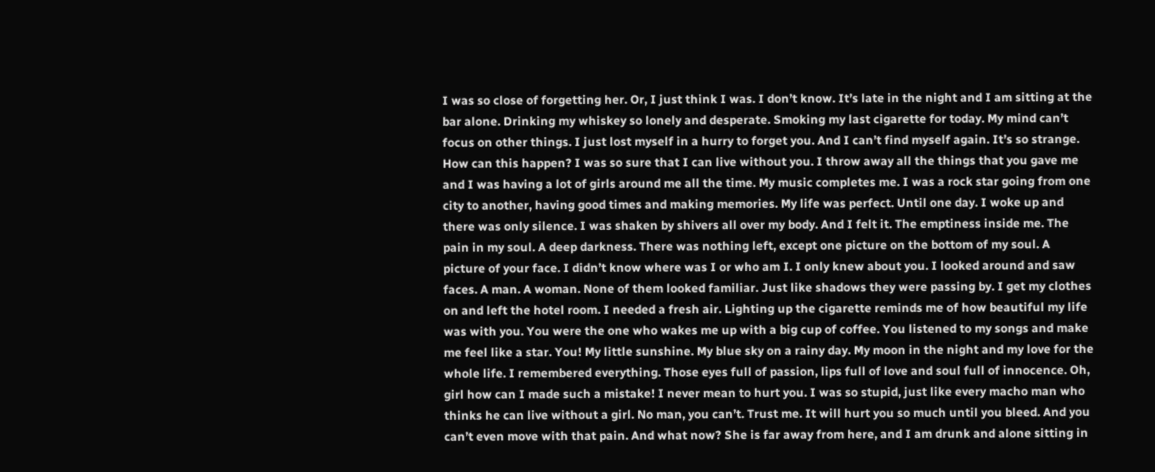I was so close of forgetting her. Or, I just think I was. I don’t know. It’s late in the night and I am sitting at the bar alone. Drinking my whiskey so lonely and desperate. Smoking my last cigarette for today. My mind can’t focus on other things. I just lost myself in a hurry to forget you. And I can’t find myself again. It’s so strange. How can this happen? I was so sure that I can live without you. I throw away all the things that you gave me and I was having a lot of girls around me all the time. My music completes me. I was a rock star going from one city to another, having good times and making memories. My life was perfect. Until one day. I woke up and there was only silence. I was shaken by shivers all over my body. And I felt it. The emptiness inside me. The pain in my soul. A deep darkness. There was nothing left, except one picture on the bottom of my soul. A picture of your face. I didn’t know where was I or who am I. I only knew about you. I looked around and saw faces. A man. A woman. None of them looked familiar. Just like shadows they were passing by. I get my clothes on and left the hotel room. I needed a fresh air. Lighting up the cigarette reminds me of how beautiful my life was with you. You were the one who wakes me up with a big cup of coffee. You listened to my songs and make me feel like a star. You! My little sunshine. My blue sky on a rainy day. My moon in the night and my love for the whole life. I remembered everything. Those eyes full of passion, lips full of love and soul full of innocence. Oh, girl how can I made such a mistake! I never mean to hurt you. I was so stupid, just like every macho man who thinks he can live without a girl. No man, you can’t. Trust me. It will hurt you so much until you bleed. And you can’t even move with that pain. And what now? She is far away from here, and I am drunk and alone sitting in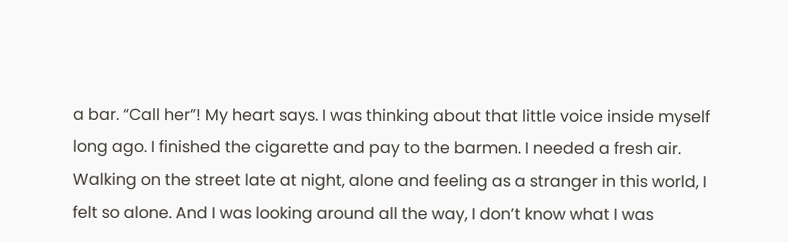a bar. “Call her”! My heart says. I was thinking about that little voice inside myself long ago. I finished the cigarette and pay to the barmen. I needed a fresh air. Walking on the street late at night, alone and feeling as a stranger in this world, I felt so alone. And I was looking around all the way, I don’t know what I was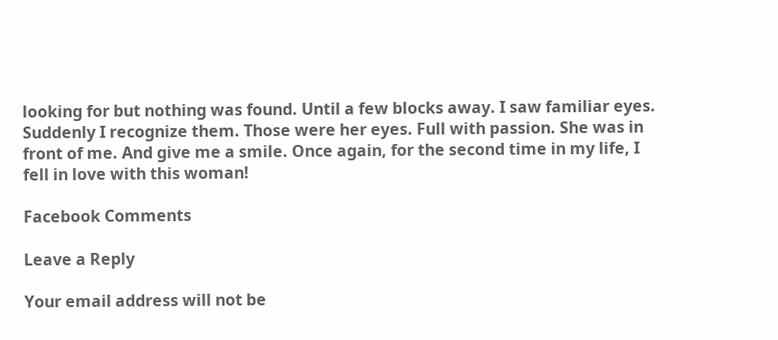looking for but nothing was found. Until a few blocks away. I saw familiar eyes. Suddenly I recognize them. Those were her eyes. Full with passion. She was in front of me. And give me a smile. Once again, for the second time in my life, I fell in love with this woman!

Facebook Comments

Leave a Reply

Your email address will not be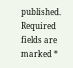published. Required fields are marked *